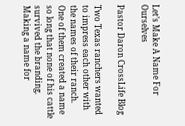Let’s Make A Name For Ourselves

Pastor Daron CrossLife Blog

Two Texas ranchers wanted to impress each other with the names of their ranch. One of them created a name so long that none of his cattle survived the branding. Making a name for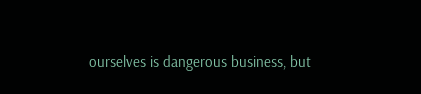ourselves is dangerous business, but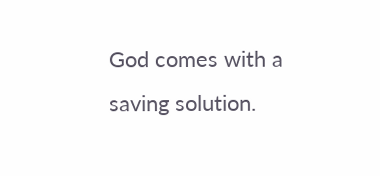God comes with a saving solution.